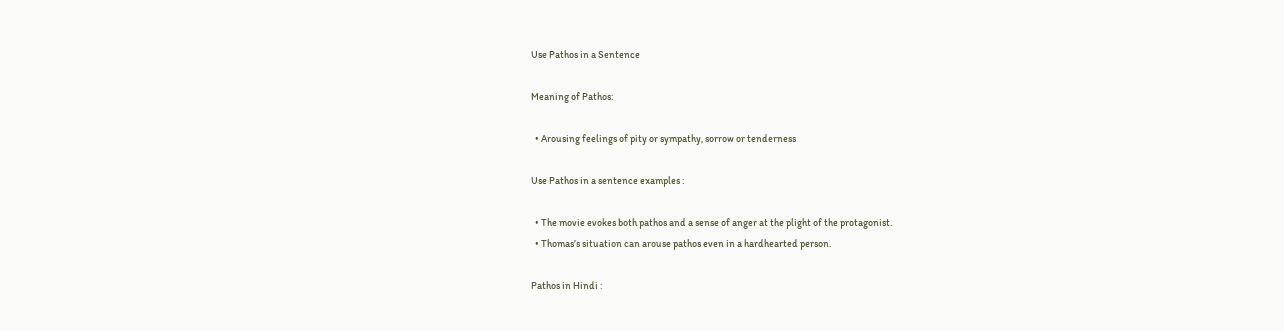Use Pathos in a Sentence

Meaning of Pathos:

  • Arousing feelings of pity or sympathy, sorrow or tenderness

Use Pathos in a sentence examples :

  • The movie evokes both pathos and a sense of anger at the plight of the protagonist.
  • Thomas’s situation can arouse pathos even in a hardhearted person.

Pathos in Hindi :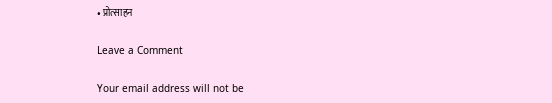• प्रोत्साहन

Leave a Comment

Your email address will not be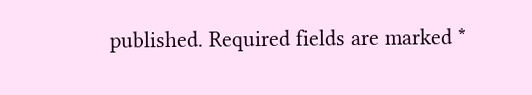published. Required fields are marked *